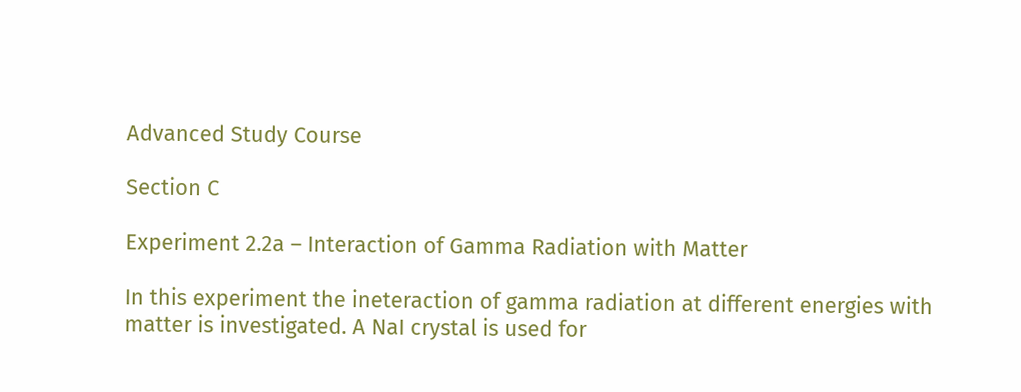Advanced Study Course

Section C

Experiment 2.2a – Interaction of Gamma Radiation with Matter

In this experiment the ineteraction of gamma radiation at different energies with matter is investigated. A NaI crystal is used for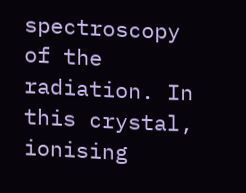spectroscopy of the radiation. In this crystal, ionising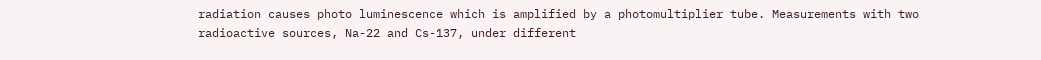radiation causes photo luminescence which is amplified by a photomultiplier tube. Measurements with two radioactive sources, Na-22 and Cs-137, under different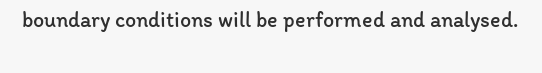boundary conditions will be performed and analysed.